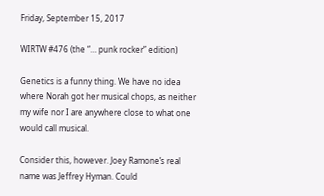Friday, September 15, 2017

WIRTW #476 (the “… punk rocker” edition)

Genetics is a funny thing. We have no idea where Norah got her musical chops, as neither my wife nor I are anywhere close to what one would call musical.

Consider this, however. Joey Ramone’s real name was Jeffrey Hyman. Could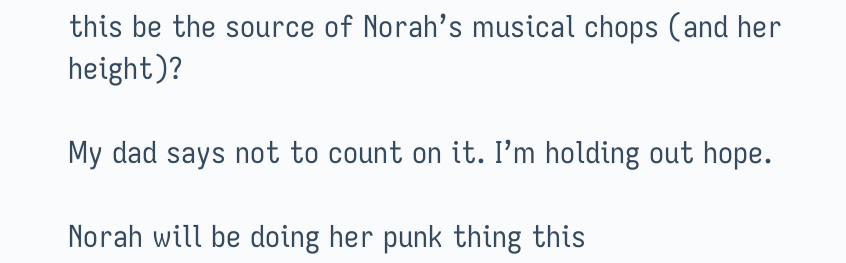this be the source of Norah’s musical chops (and her height)?

My dad says not to count on it. I’m holding out hope.

Norah will be doing her punk thing this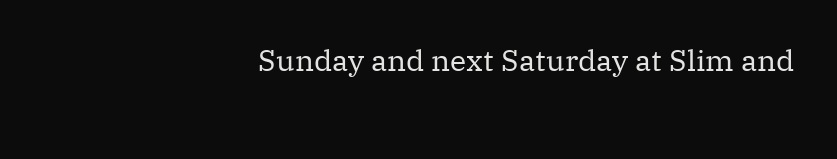Sunday and next Saturday at Slim and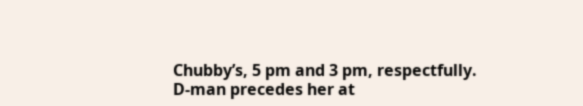Chubby’s, 5 pm and 3 pm, respectfully. D-man precedes her at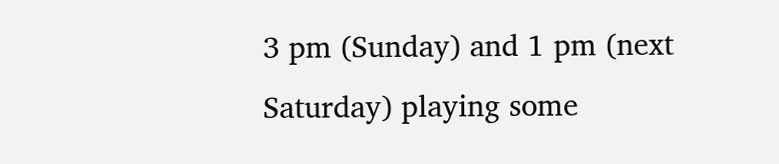3 pm (Sunday) and 1 pm (next Saturday) playing some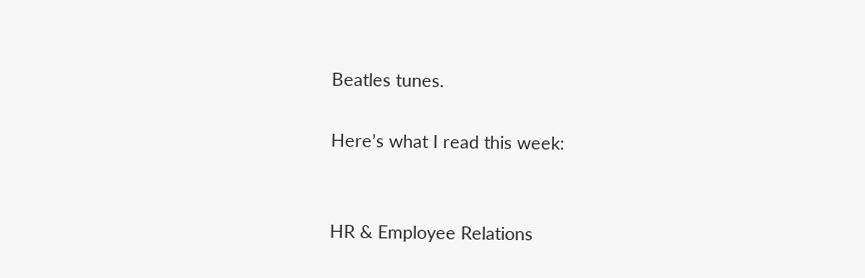Beatles tunes.

Here’s what I read this week:


HR & Employee Relations